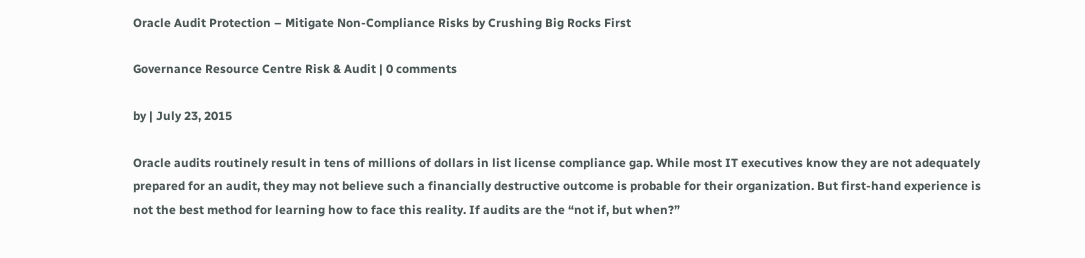Oracle Audit Protection – Mitigate Non-Compliance Risks by Crushing Big Rocks First

Governance Resource Centre Risk & Audit | 0 comments

by | July 23, 2015

Oracle audits routinely result in tens of millions of dollars in list license compliance gap. While most IT executives know they are not adequately prepared for an audit, they may not believe such a financially destructive outcome is probable for their organization. But first-hand experience is not the best method for learning how to face this reality. If audits are the “not if, but when?”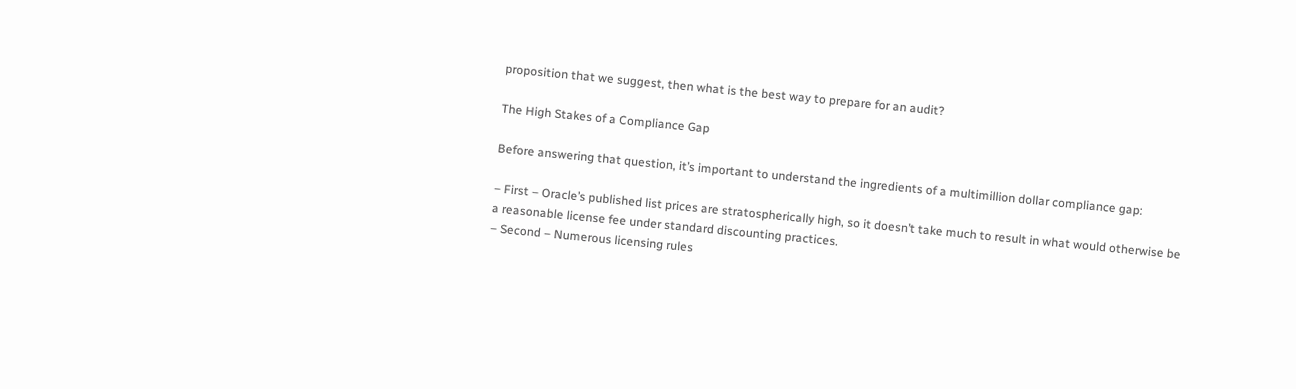proposition that we suggest, then what is the best way to prepare for an audit?

The High Stakes of a Compliance Gap

Before answering that question, it’s important to understand the ingredients of a multimillion dollar compliance gap:

– First – Oracle’s published list prices are stratospherically high, so it doesn’t take much to result in what would otherwise be a reasonable license fee under standard discounting practices.
– Second – Numerous licensing rules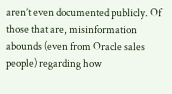aren’t even documented publicly. Of those that are, misinformation abounds (even from Oracle sales people) regarding how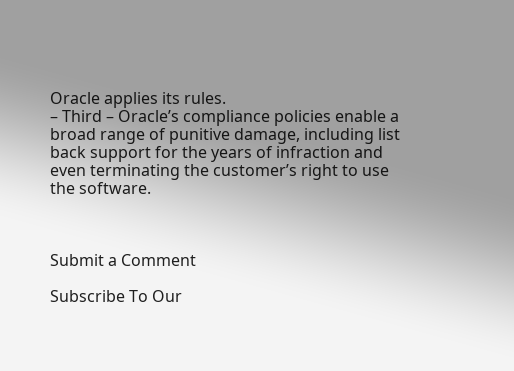Oracle applies its rules.
– Third – Oracle’s compliance policies enable a broad range of punitive damage, including list back support for the years of infraction and even terminating the customer’s right to use the software.



Submit a Comment

Subscribe To Our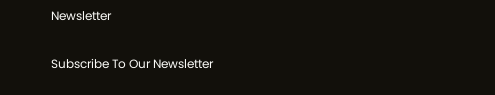Newsletter

Subscribe To Our Newsletter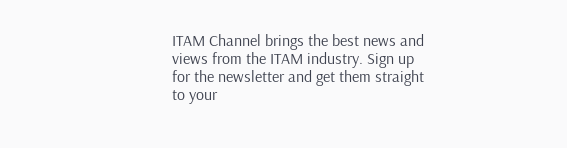ITAM Channel brings the best news and views from the ITAM industry. Sign up for the newsletter and get them straight to your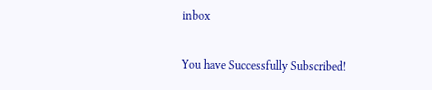inbox

You have Successfully Subscribed!